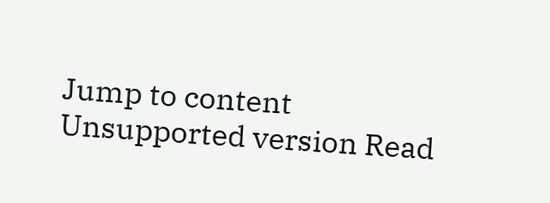Jump to content
Unsupported version Read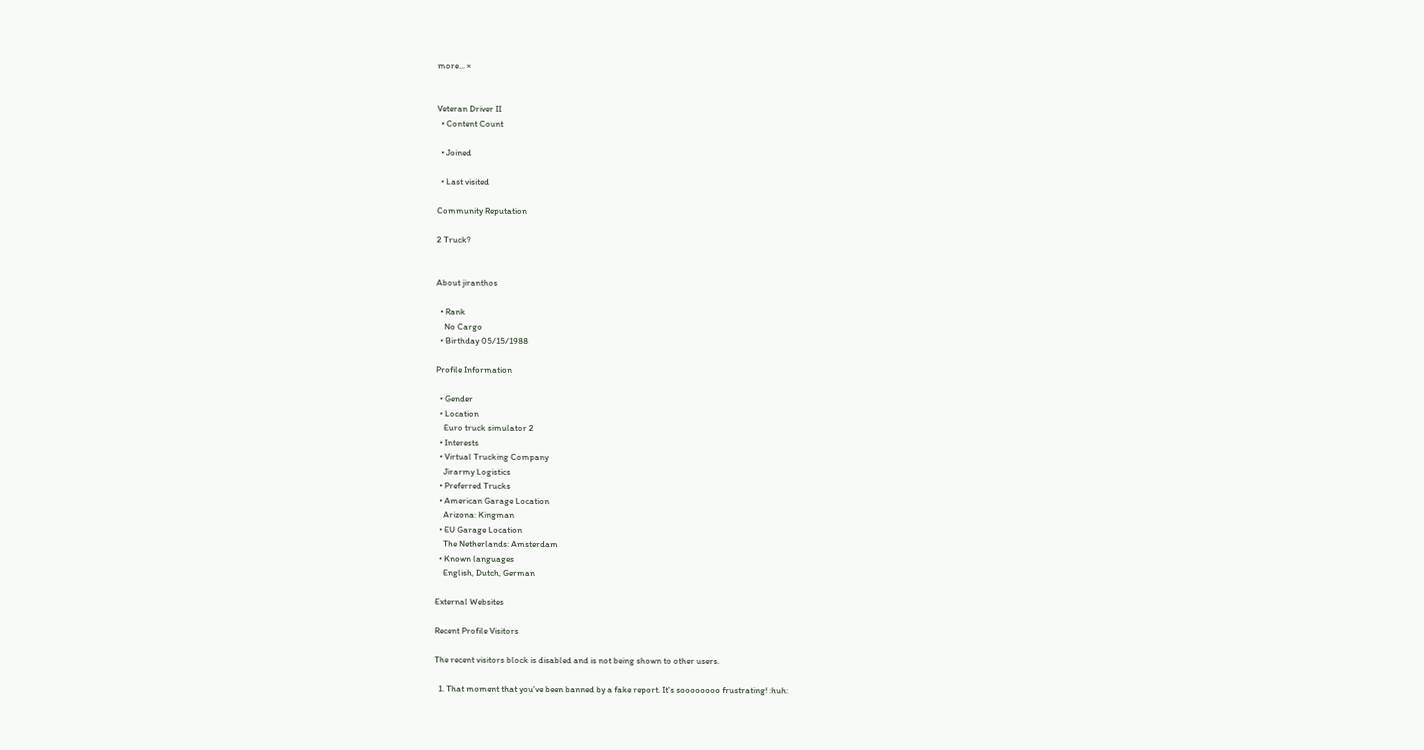more... ×


Veteran Driver II
  • Content Count

  • Joined

  • Last visited

Community Reputation

2 Truck?


About jiranthos

  • Rank
    No Cargo
  • Birthday 05/15/1988

Profile Information

  • Gender
  • Location
    Euro truck simulator 2
  • Interests
  • Virtual Trucking Company
    Jirarmy Logistics
  • Preferred Trucks
  • American Garage Location
    Arizona: Kingman
  • EU Garage Location
    The Netherlands: Amsterdam
  • Known languages
    English, Dutch, German

External Websites

Recent Profile Visitors

The recent visitors block is disabled and is not being shown to other users.

  1. That moment that you've been banned by a fake report. It's soooooooo frustrating! :huh: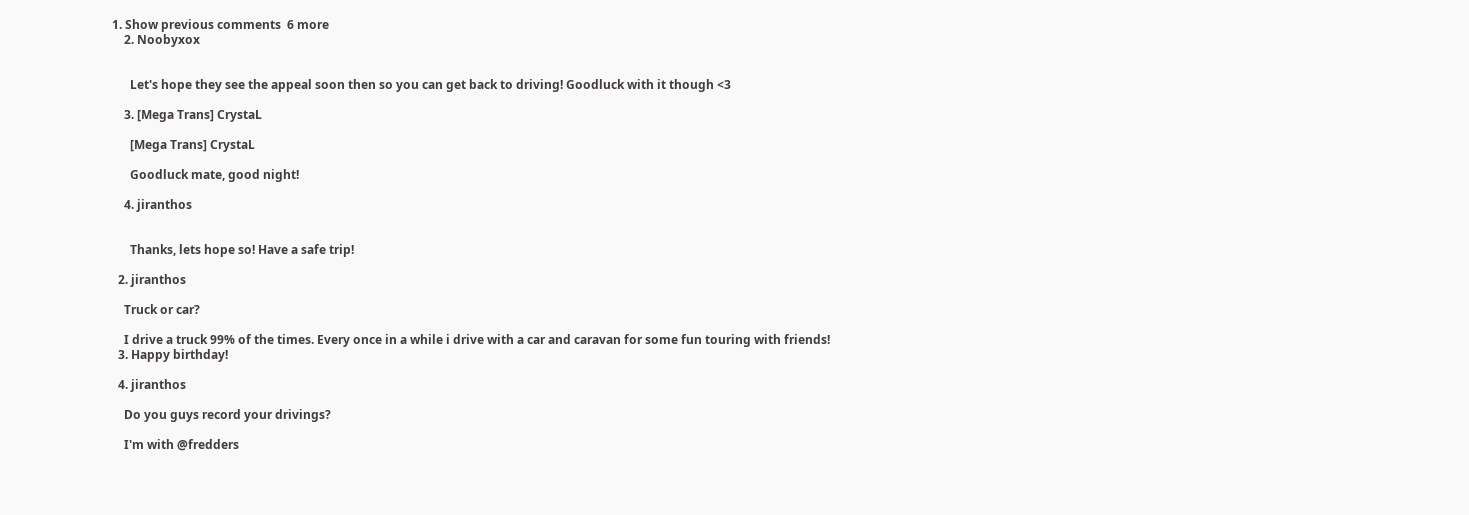1. Show previous comments  6 more
    2. Noobyxox


      Let's hope they see the appeal soon then so you can get back to driving! Goodluck with it though <3

    3. [Mega Trans] CrystaL

      [Mega Trans] CrystaL

      Goodluck mate, good night!

    4. jiranthos


      Thanks, lets hope so! Have a safe trip!

  2. jiranthos

    Truck or car?

    I drive a truck 99% of the times. Every once in a while i drive with a car and caravan for some fun touring with friends!
  3. Happy birthday!

  4. jiranthos

    Do you guys record your drivings?

    I'm with @fredders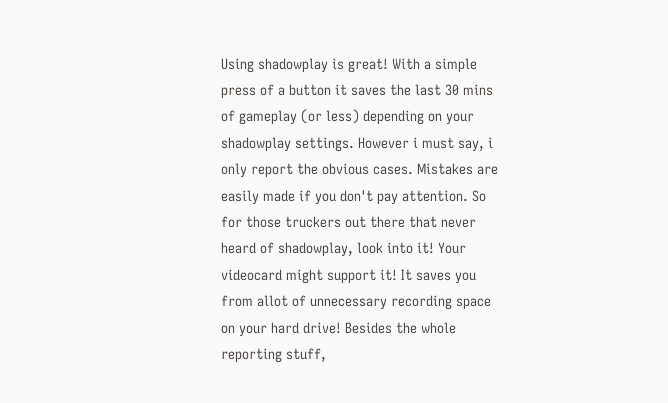Using shadowplay is great! With a simple press of a button it saves the last 30 mins of gameplay (or less) depending on your shadowplay settings. However i must say, i only report the obvious cases. Mistakes are easily made if you don't pay attention. So for those truckers out there that never heard of shadowplay, look into it! Your videocard might support it! It saves you from allot of unnecessary recording space on your hard drive! Besides the whole reporting stuff,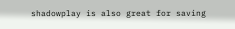shadowplay is also great for saving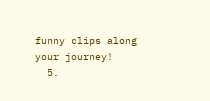funny clips along your journey!
  5.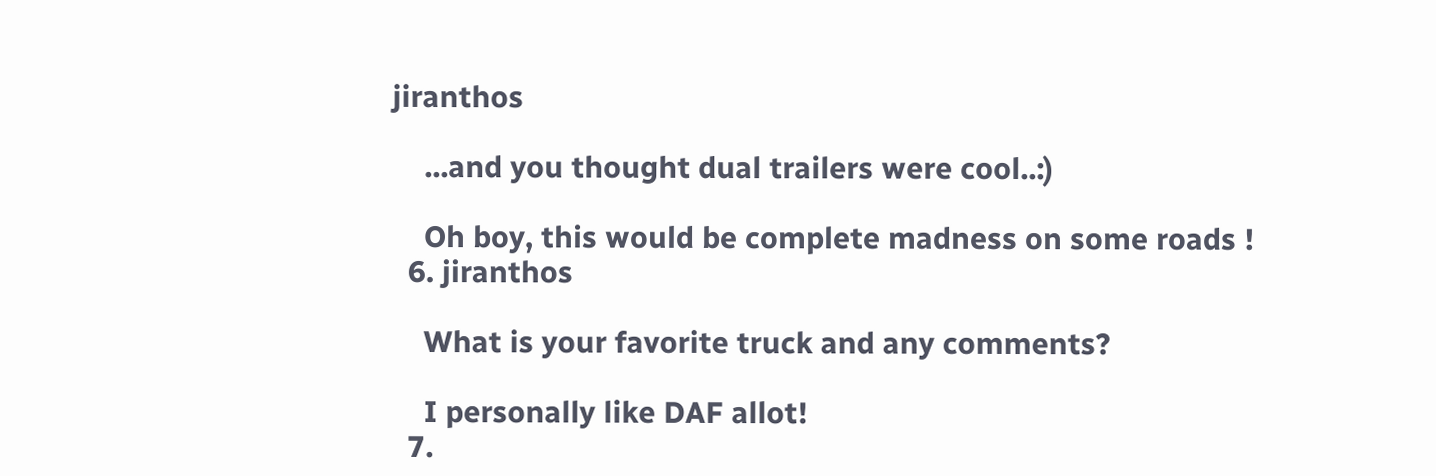jiranthos

    ...and you thought dual trailers were cool..:)

    Oh boy, this would be complete madness on some roads !
  6. jiranthos

    What is your favorite truck and any comments?

    I personally like DAF allot!
  7.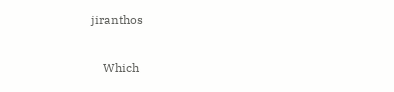jiranthos

    Which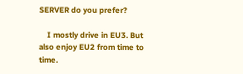SERVER do you prefer?

    I mostly drive in EU3. But also enjoy EU2 from time to time.